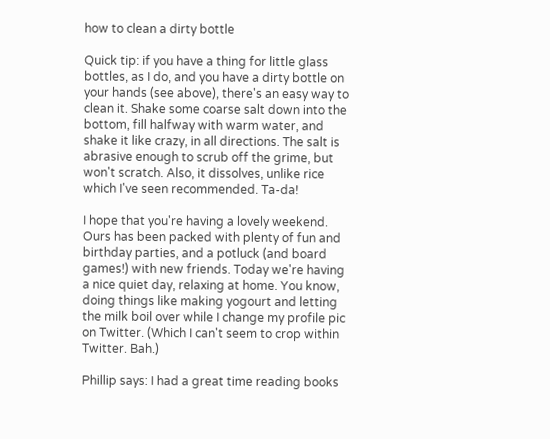how to clean a dirty bottle

Quick tip: if you have a thing for little glass bottles, as I do, and you have a dirty bottle on your hands (see above), there's an easy way to clean it. Shake some coarse salt down into the bottom, fill halfway with warm water, and shake it like crazy, in all directions. The salt is abrasive enough to scrub off the grime, but won't scratch. Also, it dissolves, unlike rice which I've seen recommended. Ta-da!

I hope that you're having a lovely weekend. Ours has been packed with plenty of fun and birthday parties, and a potluck (and board games!) with new friends. Today we're having a nice quiet day, relaxing at home. You know, doing things like making yogourt and letting the milk boil over while I change my profile pic on Twitter. (Which I can't seem to crop within Twitter. Bah.)

Phillip says: I had a great time reading books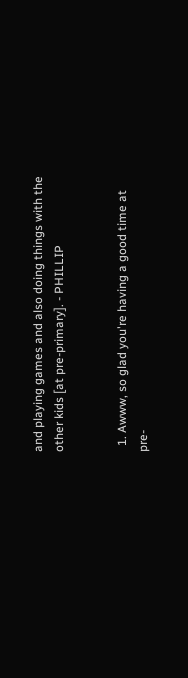and playing games and also doing things with the other kids [at pre-primary]. - PHILLIP


  1. Awww, so glad you're having a good time at pre-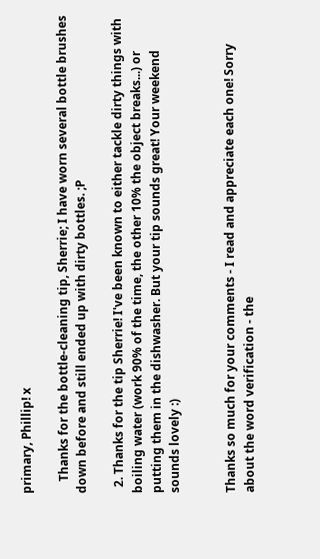primary, Phillip! x

    Thanks for the bottle-cleaning tip, Sherrie; I have worn several bottle brushes down before and still ended up with dirty bottles. ;P

  2. Thanks for the tip Sherrie! I've been known to either tackle dirty things with boiling water (work 90% of the time, the other 10% the object breaks...) or putting them in the dishwasher. But your tip sounds great! Your weekend sounds lovely :)


Thanks so much for your comments - I read and appreciate each one! Sorry about the word verification - the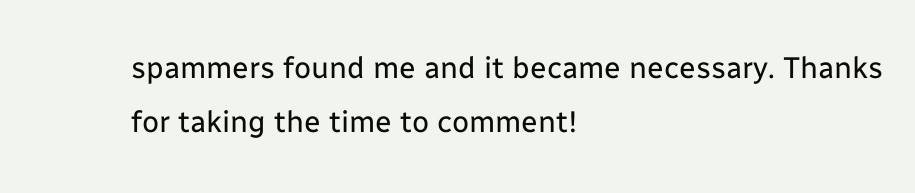spammers found me and it became necessary. Thanks for taking the time to comment!